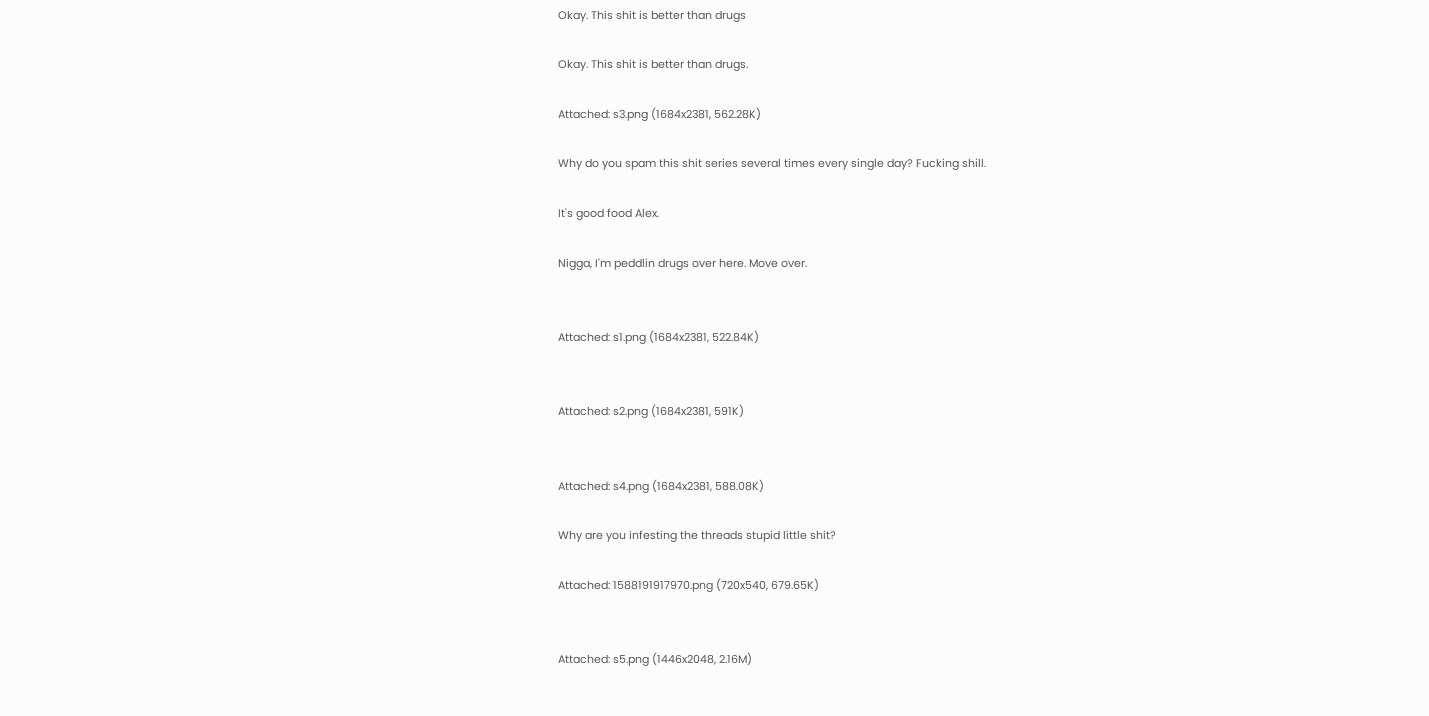Okay. This shit is better than drugs

Okay. This shit is better than drugs.

Attached: s3.png (1684x2381, 562.28K)

Why do you spam this shit series several times every single day? Fucking shill.

It's good food Alex.

Nigga, I'm peddlin drugs over here. Move over.


Attached: s1.png (1684x2381, 522.84K)


Attached: s2.png (1684x2381, 591K)


Attached: s4.png (1684x2381, 588.08K)

Why are you infesting the threads stupid little shit?

Attached: 1588191917970.png (720x540, 679.65K)


Attached: s5.png (1446x2048, 2.16M)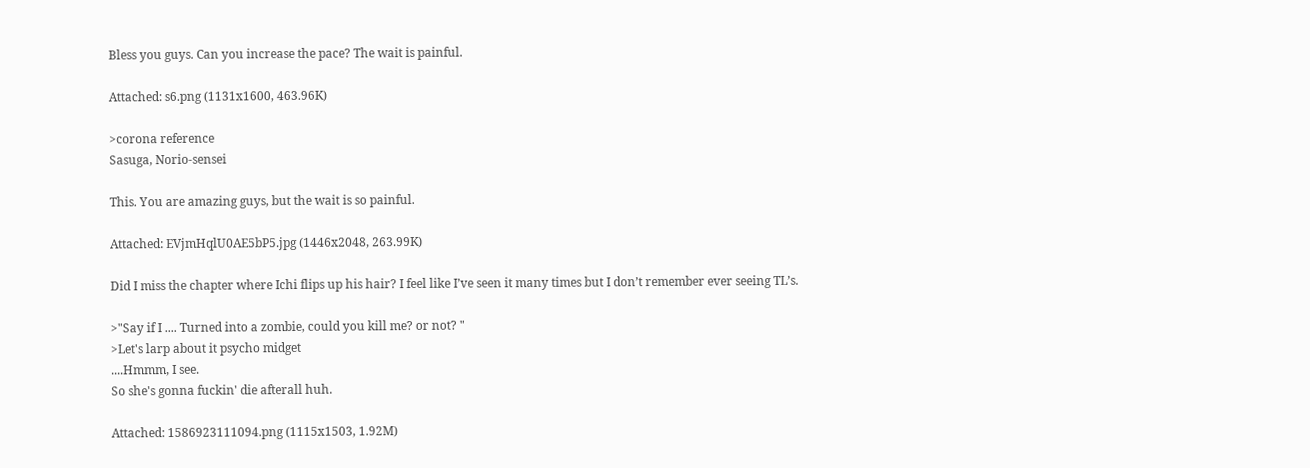Bless you guys. Can you increase the pace? The wait is painful.

Attached: s6.png (1131x1600, 463.96K)

>corona reference
Sasuga, Norio-sensei

This. You are amazing guys, but the wait is so painful.

Attached: EVjmHqlU0AE5bP5.jpg (1446x2048, 263.99K)

Did I miss the chapter where Ichi flips up his hair? I feel like I’ve seen it many times but I don’t remember ever seeing TL’s.

>"Say if I .... Turned into a zombie, could you kill me? or not? "
>Let's larp about it psycho midget
....Hmmm, I see.
So she's gonna fuckin' die afterall huh.

Attached: 1586923111094.png (1115x1503, 1.92M)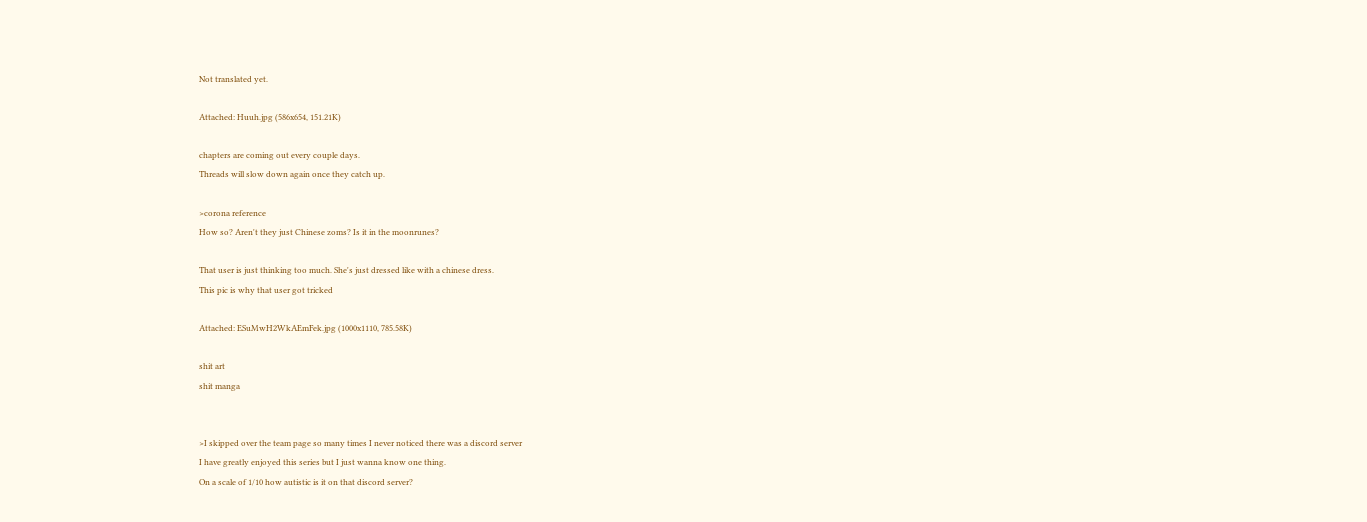Not translated yet.

Attached: Huuh.jpg (586x654, 151.21K)

chapters are coming out every couple days.
Threads will slow down again once they catch up.

>corona reference
How so? Aren't they just Chinese zoms? Is it in the moonrunes?

That user is just thinking too much. She's just dressed like with a chinese dress.
This pic is why that user got tricked

Attached: ESuMwH2WkAEmFek.jpg (1000x1110, 785.58K)

shit art
shit manga


>I skipped over the team page so many times I never noticed there was a discord server
I have greatly enjoyed this series but I just wanna know one thing.
On a scale of 1/10 how autistic is it on that discord server?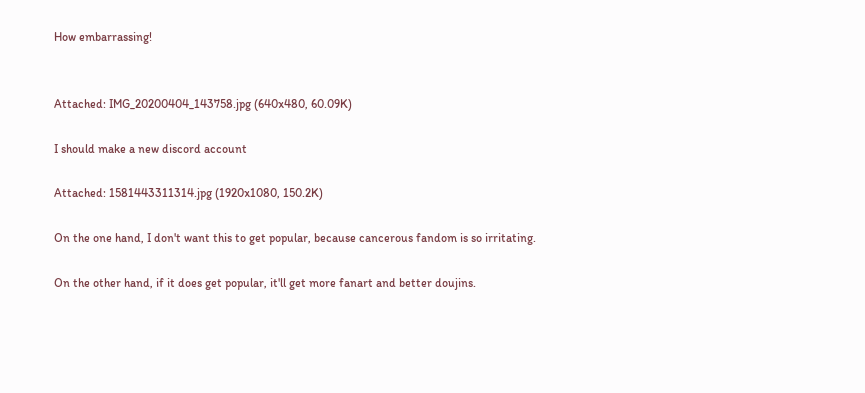How embarrassing!


Attached: IMG_20200404_143758.jpg (640x480, 60.09K)

I should make a new discord account

Attached: 1581443311314.jpg (1920x1080, 150.2K)

On the one hand, I don't want this to get popular, because cancerous fandom is so irritating.

On the other hand, if it does get popular, it'll get more fanart and better doujins.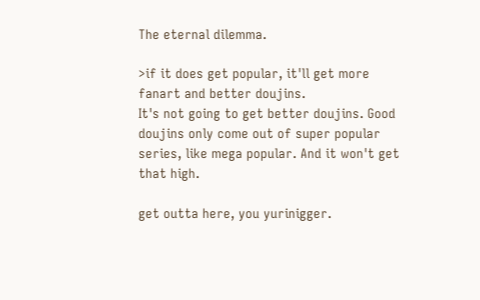The eternal dilemma.

>if it does get popular, it'll get more fanart and better doujins.
It's not going to get better doujins. Good doujins only come out of super popular series, like mega popular. And it won't get that high.

get outta here, you yurinigger.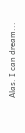Alas. I can dream...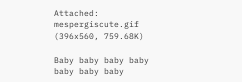Attached: mespergiscute.gif (396x560, 759.68K)

Baby baby baby baby baby baby baby